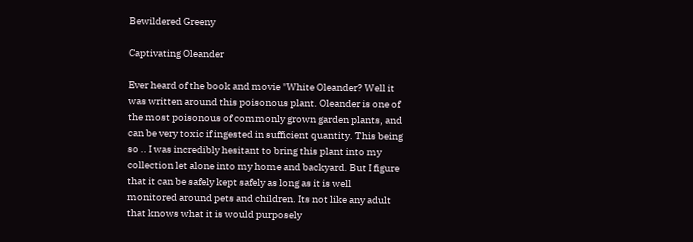Bewildered Greeny

Captivating Oleander

Ever heard of the book and movie "White Oleander? Well it was written around this poisonous plant. Oleander is one of the most poisonous of commonly grown garden plants, and can be very toxic if ingested in sufficient quantity. This being so .. I was incredibly hesitant to bring this plant into my collection let alone into my home and backyard. But I figure that it can be safely kept safely as long as it is well monitored around pets and children. Its not like any adult that knows what it is would purposely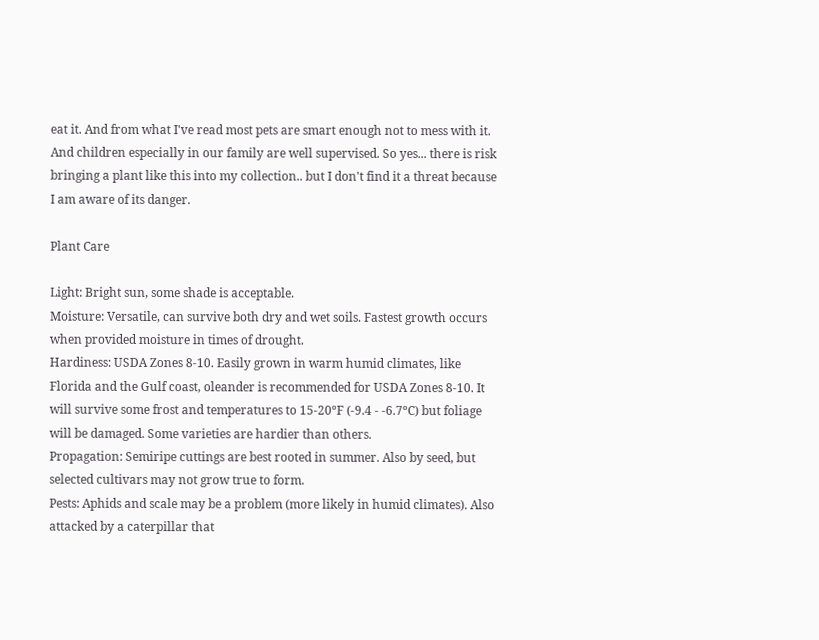eat it. And from what I've read most pets are smart enough not to mess with it. And children especially in our family are well supervised. So yes... there is risk bringing a plant like this into my collection.. but I don't find it a threat because I am aware of its danger.

Plant Care

Light: Bright sun, some shade is acceptable.
Moisture: Versatile, can survive both dry and wet soils. Fastest growth occurs when provided moisture in times of drought.
Hardiness: USDA Zones 8-10. Easily grown in warm humid climates, like Florida and the Gulf coast, oleander is recommended for USDA Zones 8-10. It will survive some frost and temperatures to 15-20ºF (-9.4 - -6.7ºC) but foliage will be damaged. Some varieties are hardier than others.
Propagation: Semiripe cuttings are best rooted in summer. Also by seed, but selected cultivars may not grow true to form.
Pests: Aphids and scale may be a problem (more likely in humid climates). Also attacked by a caterpillar that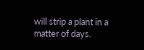will strip a plant in a matter of days.